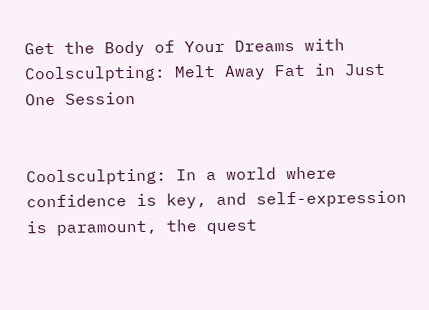Get the Body of Your Dreams with Coolsculpting: Melt Away Fat in Just One Session


Coolsculpting: In a world where confidence is key, and self-expression is paramount, the quest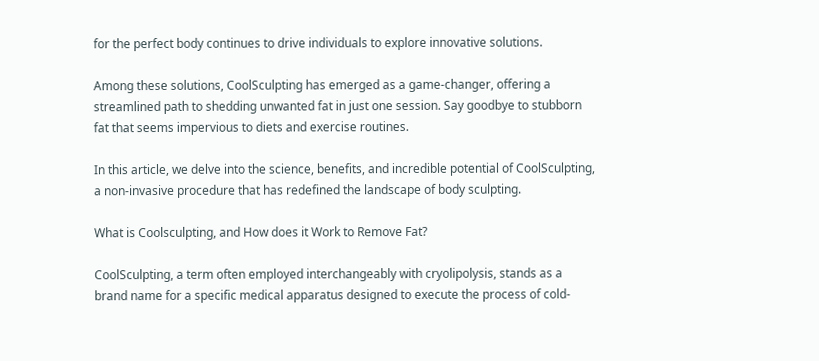for the perfect body continues to drive individuals to explore innovative solutions.

Among these solutions, CoolSculpting has emerged as a game-changer, offering a streamlined path to shedding unwanted fat in just one session. Say goodbye to stubborn fat that seems impervious to diets and exercise routines.

In this article, we delve into the science, benefits, and incredible potential of CoolSculpting, a non-invasive procedure that has redefined the landscape of body sculpting.

What is Coolsculpting, and How does it Work to Remove Fat?

CoolSculpting, a term often employed interchangeably with cryolipolysis, stands as a brand name for a specific medical apparatus designed to execute the process of cold-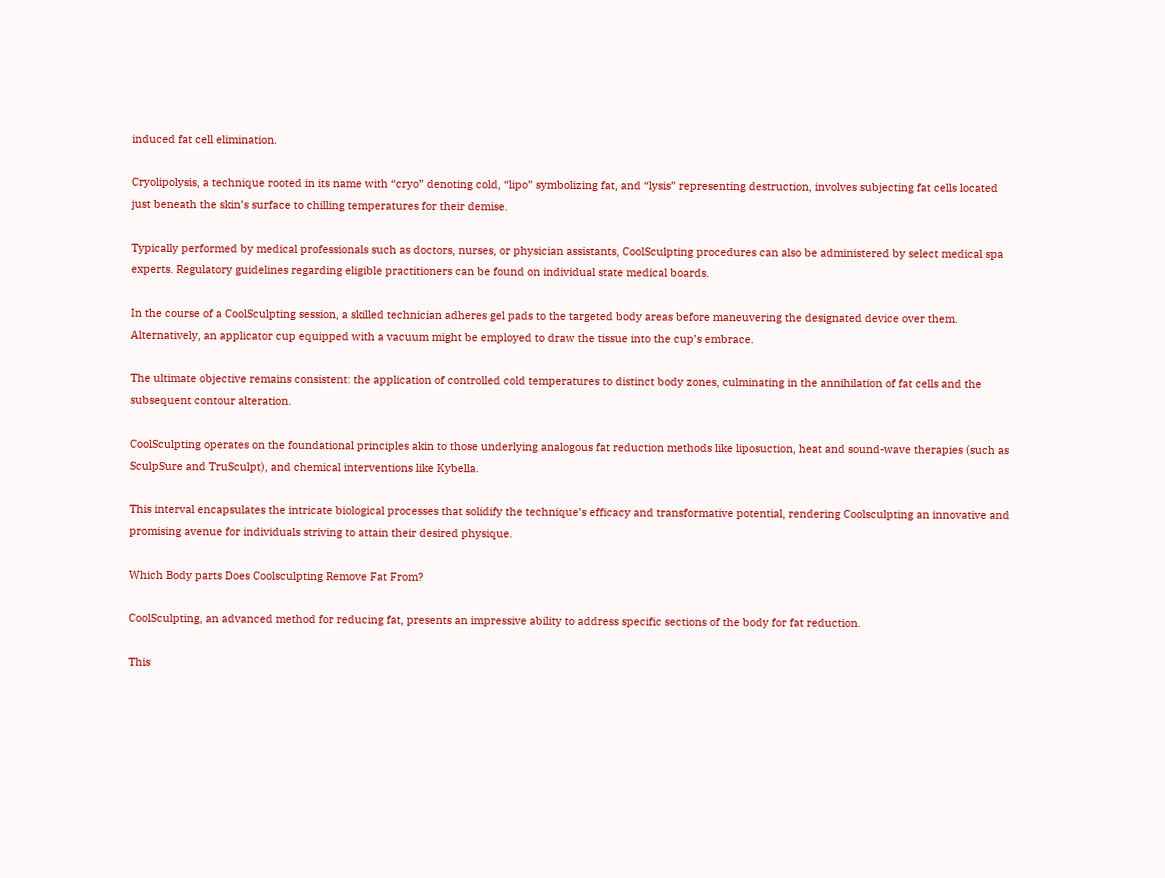induced fat cell elimination.

Cryolipolysis, a technique rooted in its name with “cryo” denoting cold, “lipo” symbolizing fat, and “lysis” representing destruction, involves subjecting fat cells located just beneath the skin’s surface to chilling temperatures for their demise.

Typically performed by medical professionals such as doctors, nurses, or physician assistants, CoolSculpting procedures can also be administered by select medical spa experts. Regulatory guidelines regarding eligible practitioners can be found on individual state medical boards.

In the course of a CoolSculpting session, a skilled technician adheres gel pads to the targeted body areas before maneuvering the designated device over them. Alternatively, an applicator cup equipped with a vacuum might be employed to draw the tissue into the cup’s embrace.

The ultimate objective remains consistent: the application of controlled cold temperatures to distinct body zones, culminating in the annihilation of fat cells and the subsequent contour alteration.

CoolSculpting operates on the foundational principles akin to those underlying analogous fat reduction methods like liposuction, heat and sound-wave therapies (such as SculpSure and TruSculpt), and chemical interventions like Kybella.

This interval encapsulates the intricate biological processes that solidify the technique’s efficacy and transformative potential, rendering Coolsculpting an innovative and promising avenue for individuals striving to attain their desired physique.

Which Body parts Does Coolsculpting Remove Fat From?

CoolSculpting, an advanced method for reducing fat, presents an impressive ability to address specific sections of the body for fat reduction.

This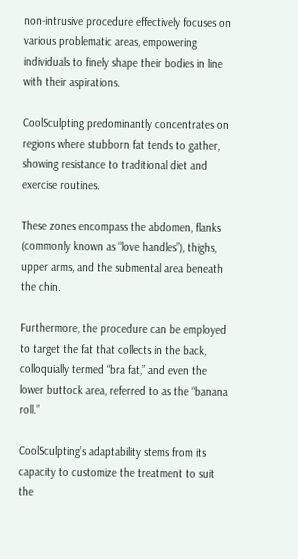non-intrusive procedure effectively focuses on various problematic areas, empowering individuals to finely shape their bodies in line with their aspirations.

CoolSculpting predominantly concentrates on regions where stubborn fat tends to gather, showing resistance to traditional diet and exercise routines.

These zones encompass the abdomen, flanks (commonly known as “love handles”), thighs, upper arms, and the submental area beneath the chin.

Furthermore, the procedure can be employed to target the fat that collects in the back, colloquially termed “bra fat,” and even the lower buttock area, referred to as the “banana roll.”

CoolSculpting’s adaptability stems from its capacity to customize the treatment to suit the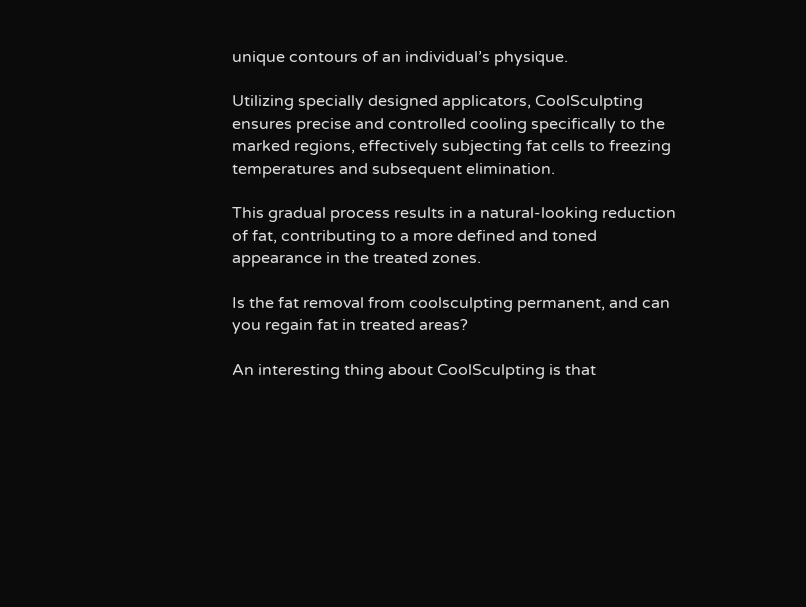unique contours of an individual’s physique.

Utilizing specially designed applicators, CoolSculpting ensures precise and controlled cooling specifically to the marked regions, effectively subjecting fat cells to freezing temperatures and subsequent elimination.

This gradual process results in a natural-looking reduction of fat, contributing to a more defined and toned appearance in the treated zones.

Is the fat removal from coolsculpting permanent, and can you regain fat in treated areas?

An interesting thing about CoolSculpting is that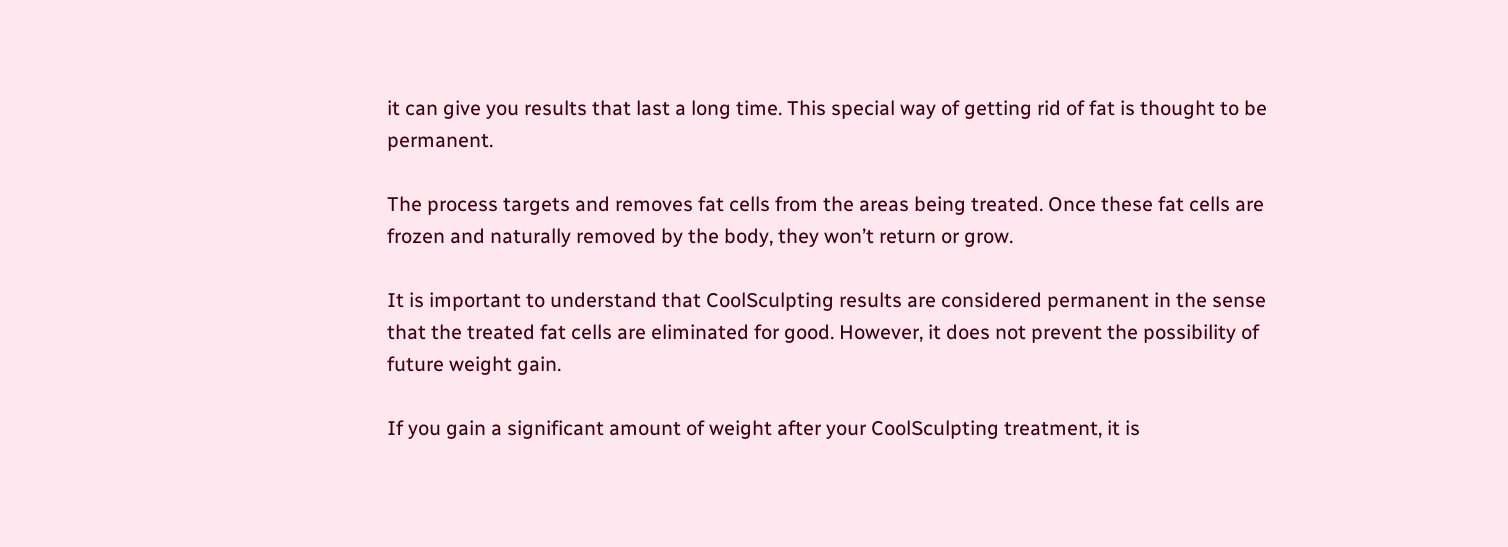it can give you results that last a long time. This special way of getting rid of fat is thought to be permanent.

The process targets and removes fat cells from the areas being treated. Once these fat cells are frozen and naturally removed by the body, they won’t return or grow.

It is important to understand that CoolSculpting results are considered permanent in the sense that the treated fat cells are eliminated for good. However, it does not prevent the possibility of future weight gain.

If you gain a significant amount of weight after your CoolSculpting treatment, it is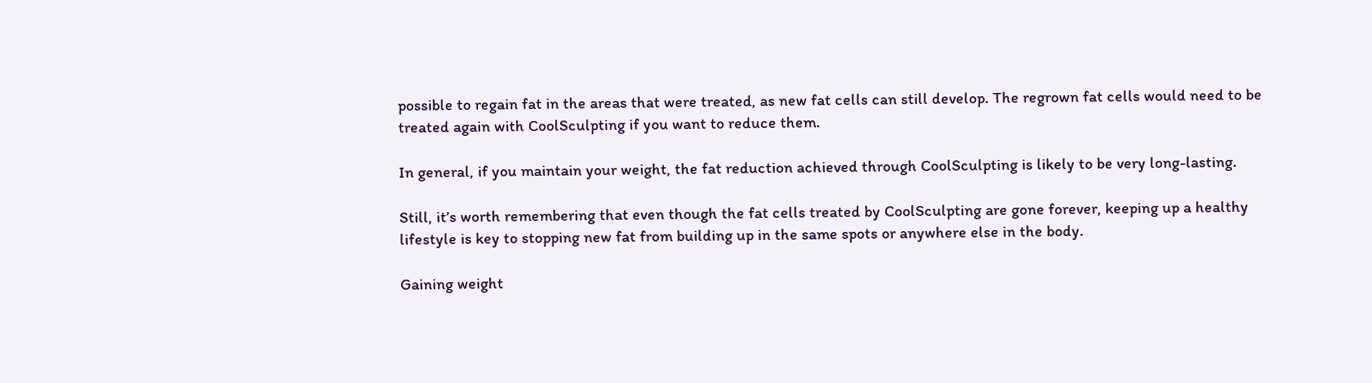possible to regain fat in the areas that were treated, as new fat cells can still develop. The regrown fat cells would need to be treated again with CoolSculpting if you want to reduce them.

In general, if you maintain your weight, the fat reduction achieved through CoolSculpting is likely to be very long-lasting.

Still, it’s worth remembering that even though the fat cells treated by CoolSculpting are gone forever, keeping up a healthy lifestyle is key to stopping new fat from building up in the same spots or anywhere else in the body.

Gaining weight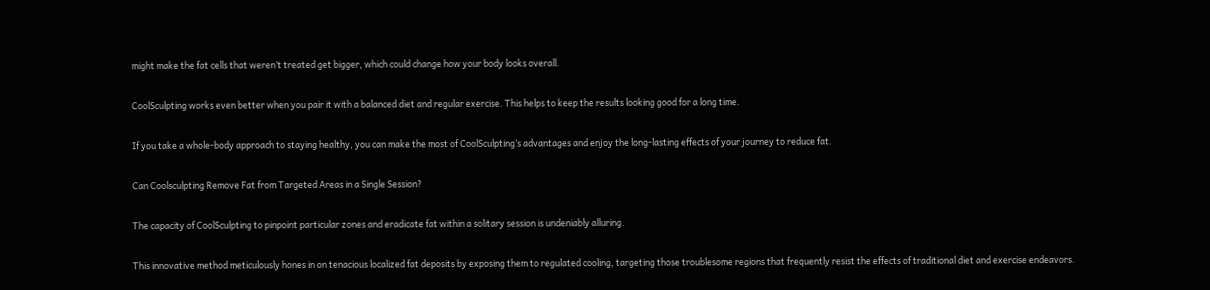might make the fat cells that weren’t treated get bigger, which could change how your body looks overall.

CoolSculpting works even better when you pair it with a balanced diet and regular exercise. This helps to keep the results looking good for a long time.

If you take a whole-body approach to staying healthy, you can make the most of CoolSculpting’s advantages and enjoy the long-lasting effects of your journey to reduce fat.

Can Coolsculpting Remove Fat from Targeted Areas in a Single Session?

The capacity of CoolSculpting to pinpoint particular zones and eradicate fat within a solitary session is undeniably alluring.

This innovative method meticulously hones in on tenacious localized fat deposits by exposing them to regulated cooling, targeting those troublesome regions that frequently resist the effects of traditional diet and exercise endeavors.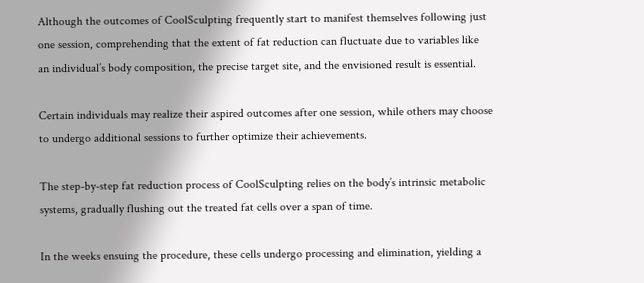Although the outcomes of CoolSculpting frequently start to manifest themselves following just one session, comprehending that the extent of fat reduction can fluctuate due to variables like an individual’s body composition, the precise target site, and the envisioned result is essential.

Certain individuals may realize their aspired outcomes after one session, while others may choose to undergo additional sessions to further optimize their achievements.

The step-by-step fat reduction process of CoolSculpting relies on the body’s intrinsic metabolic systems, gradually flushing out the treated fat cells over a span of time.

In the weeks ensuing the procedure, these cells undergo processing and elimination, yielding a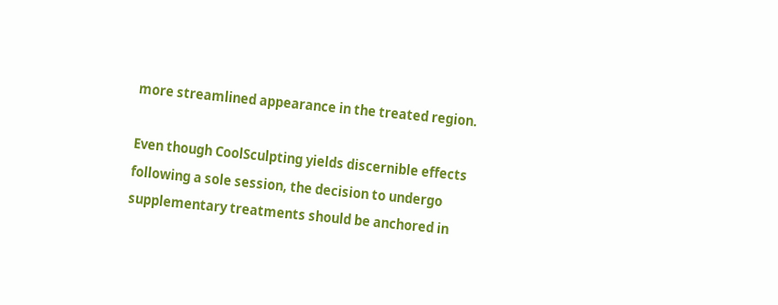more streamlined appearance in the treated region.

Even though CoolSculpting yields discernible effects following a sole session, the decision to undergo supplementary treatments should be anchored in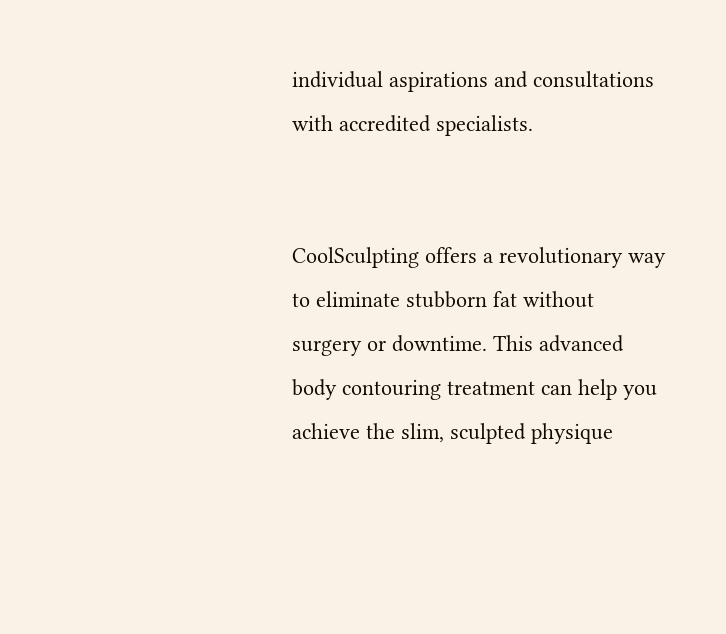individual aspirations and consultations with accredited specialists.


CoolSculpting offers a revolutionary way to eliminate stubborn fat without surgery or downtime. This advanced body contouring treatment can help you achieve the slim, sculpted physique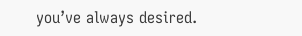you’ve always desired.